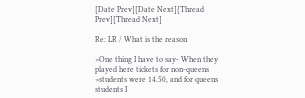[Date Prev][Date Next][Thread Prev][Thread Next]

Re: LR / What is the reason

>One thing I have to say- When they played here tickets for non-queens
>students were 14.50, and for queens students I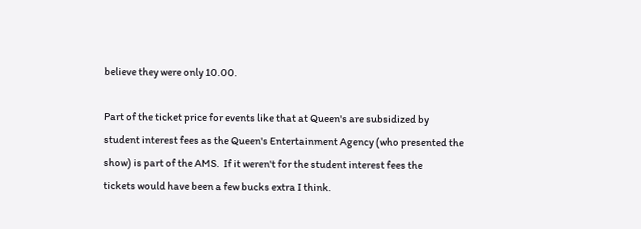believe they were only 10.00.

Part of the ticket price for events like that at Queen's are subsidized by
student interest fees as the Queen's Entertainment Agency (who presented the
show) is part of the AMS.  If it weren't for the student interest fees the
tickets would have been a few bucks extra I think.